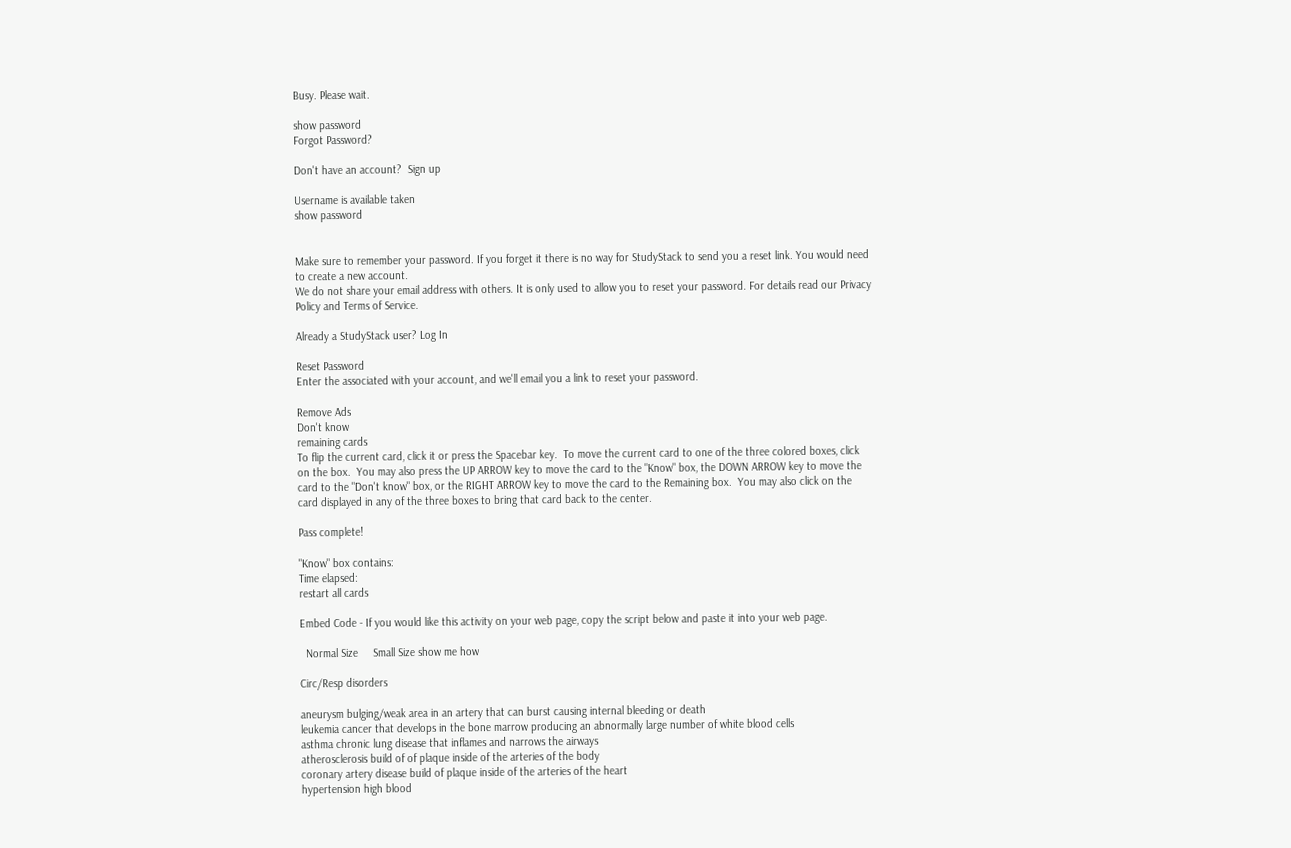Busy. Please wait.

show password
Forgot Password?

Don't have an account?  Sign up

Username is available taken
show password


Make sure to remember your password. If you forget it there is no way for StudyStack to send you a reset link. You would need to create a new account.
We do not share your email address with others. It is only used to allow you to reset your password. For details read our Privacy Policy and Terms of Service.

Already a StudyStack user? Log In

Reset Password
Enter the associated with your account, and we'll email you a link to reset your password.

Remove Ads
Don't know
remaining cards
To flip the current card, click it or press the Spacebar key.  To move the current card to one of the three colored boxes, click on the box.  You may also press the UP ARROW key to move the card to the "Know" box, the DOWN ARROW key to move the card to the "Don't know" box, or the RIGHT ARROW key to move the card to the Remaining box.  You may also click on the card displayed in any of the three boxes to bring that card back to the center.

Pass complete!

"Know" box contains:
Time elapsed:
restart all cards

Embed Code - If you would like this activity on your web page, copy the script below and paste it into your web page.

  Normal Size     Small Size show me how

Circ/Resp disorders

aneurysm bulging/weak area in an artery that can burst causing internal bleeding or death
leukemia cancer that develops in the bone marrow producing an abnormally large number of white blood cells
asthma chronic lung disease that inflames and narrows the airways
atherosclerosis build of of plaque inside of the arteries of the body
coronary artery disease build of plaque inside of the arteries of the heart
hypertension high blood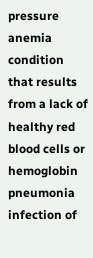pressure
anemia condition that results from a lack of healthy red blood cells or hemoglobin
pneumonia infection of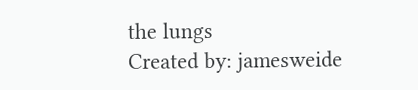the lungs
Created by: jamesweide